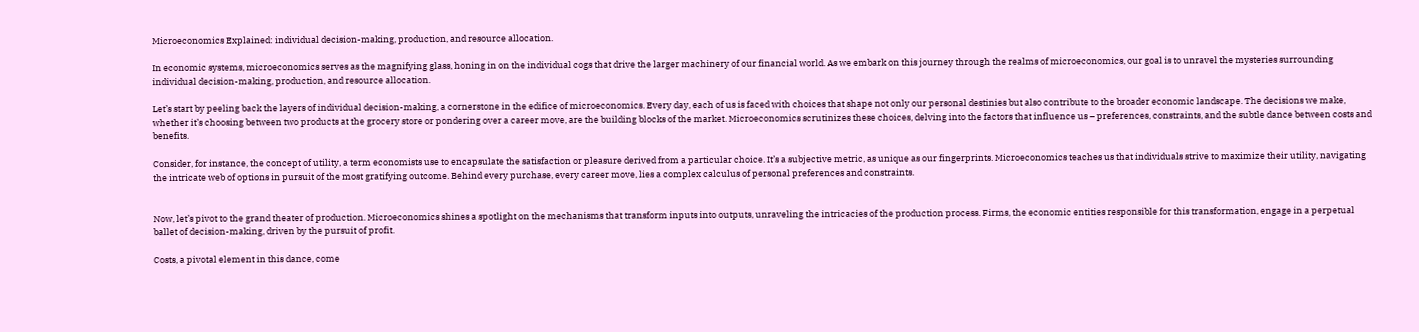Microeconomics Explained: individual decision-making, production, and resource allocation.

In economic systems, microeconomics serves as the magnifying glass, honing in on the individual cogs that drive the larger machinery of our financial world. As we embark on this journey through the realms of microeconomics, our goal is to unravel the mysteries surrounding individual decision-making, production, and resource allocation.

Let’s start by peeling back the layers of individual decision-making, a cornerstone in the edifice of microeconomics. Every day, each of us is faced with choices that shape not only our personal destinies but also contribute to the broader economic landscape. The decisions we make, whether it’s choosing between two products at the grocery store or pondering over a career move, are the building blocks of the market. Microeconomics scrutinizes these choices, delving into the factors that influence us – preferences, constraints, and the subtle dance between costs and benefits.

Consider, for instance, the concept of utility, a term economists use to encapsulate the satisfaction or pleasure derived from a particular choice. It’s a subjective metric, as unique as our fingerprints. Microeconomics teaches us that individuals strive to maximize their utility, navigating the intricate web of options in pursuit of the most gratifying outcome. Behind every purchase, every career move, lies a complex calculus of personal preferences and constraints.


Now, let’s pivot to the grand theater of production. Microeconomics shines a spotlight on the mechanisms that transform inputs into outputs, unraveling the intricacies of the production process. Firms, the economic entities responsible for this transformation, engage in a perpetual ballet of decision-making, driven by the pursuit of profit.

Costs, a pivotal element in this dance, come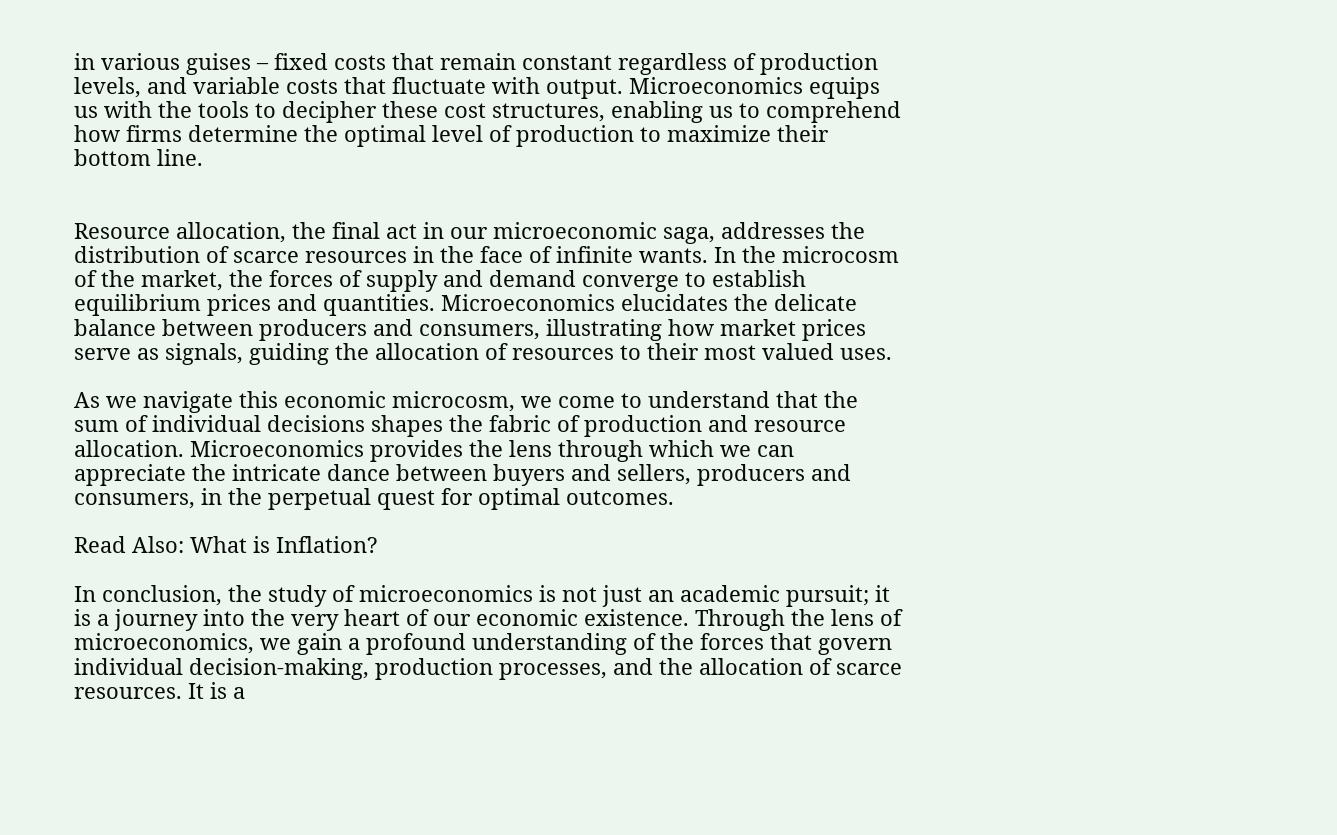in various guises – fixed costs that remain constant regardless of production levels, and variable costs that fluctuate with output. Microeconomics equips us with the tools to decipher these cost structures, enabling us to comprehend how firms determine the optimal level of production to maximize their bottom line.


Resource allocation, the final act in our microeconomic saga, addresses the distribution of scarce resources in the face of infinite wants. In the microcosm of the market, the forces of supply and demand converge to establish equilibrium prices and quantities. Microeconomics elucidates the delicate balance between producers and consumers, illustrating how market prices serve as signals, guiding the allocation of resources to their most valued uses.

As we navigate this economic microcosm, we come to understand that the sum of individual decisions shapes the fabric of production and resource allocation. Microeconomics provides the lens through which we can appreciate the intricate dance between buyers and sellers, producers and consumers, in the perpetual quest for optimal outcomes.

Read Also: What is Inflation?

In conclusion, the study of microeconomics is not just an academic pursuit; it is a journey into the very heart of our economic existence. Through the lens of microeconomics, we gain a profound understanding of the forces that govern individual decision-making, production processes, and the allocation of scarce resources. It is a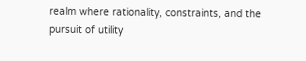realm where rationality, constraints, and the pursuit of utility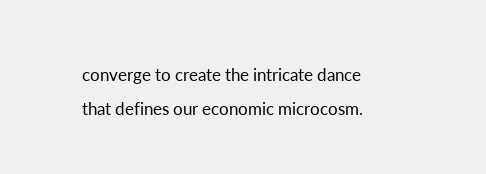converge to create the intricate dance that defines our economic microcosm.